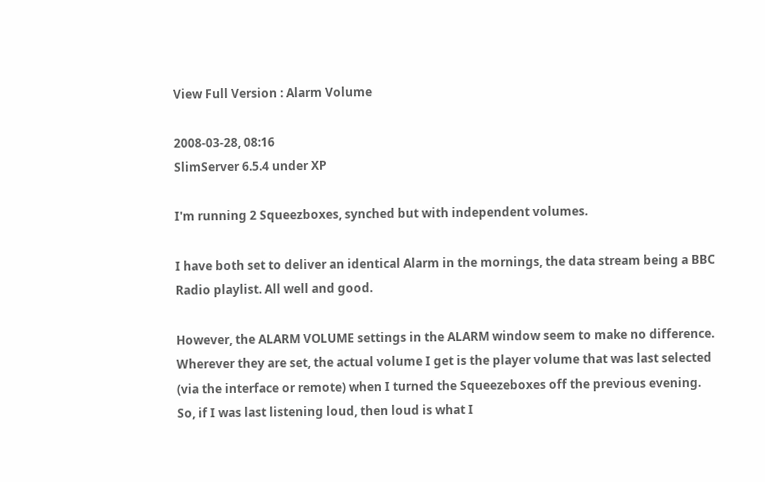View Full Version : Alarm Volume

2008-03-28, 08:16
SlimServer 6.5.4 under XP

I'm running 2 Squeezboxes, synched but with independent volumes.

I have both set to deliver an identical Alarm in the mornings, the data stream being a BBC Radio playlist. All well and good.

However, the ALARM VOLUME settings in the ALARM window seem to make no difference. Wherever they are set, the actual volume I get is the player volume that was last selected (via the interface or remote) when I turned the Squeezeboxes off the previous evening. So, if I was last listening loud, then loud is what I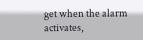get when the alarm activates,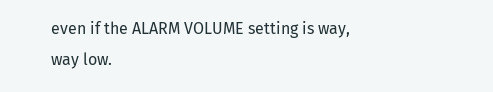even if the ALARM VOLUME setting is way, way low.